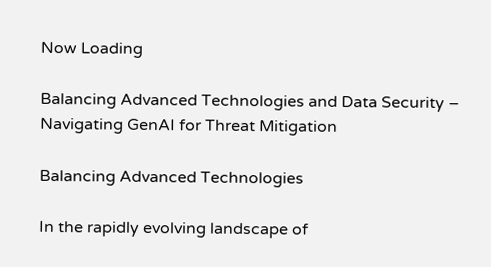Now Loading

Balancing Advanced Technologies and Data Security – Navigating GenAI for Threat Mitigation

Balancing Advanced Technologies

In the rapidly evolving landscape of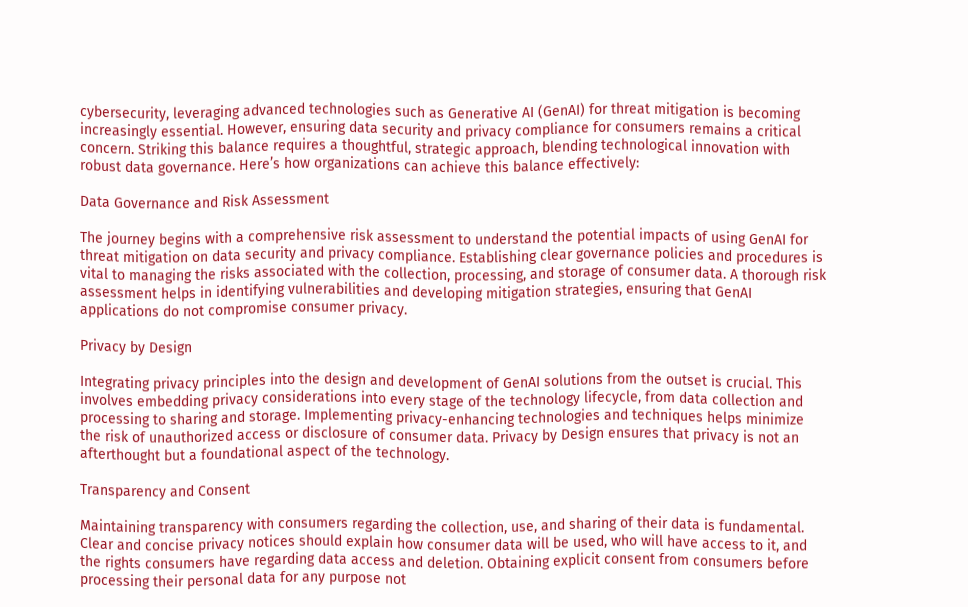cybersecurity, leveraging advanced technologies such as Generative AI (GenAI) for threat mitigation is becoming increasingly essential. However, ensuring data security and privacy compliance for consumers remains a critical concern. Striking this balance requires a thoughtful, strategic approach, blending technological innovation with robust data governance. Here’s how organizations can achieve this balance effectively:

Data Governance and Risk Assessment

The journey begins with a comprehensive risk assessment to understand the potential impacts of using GenAI for threat mitigation on data security and privacy compliance. Establishing clear governance policies and procedures is vital to managing the risks associated with the collection, processing, and storage of consumer data. A thorough risk assessment helps in identifying vulnerabilities and developing mitigation strategies, ensuring that GenAI applications do not compromise consumer privacy.

Privacy by Design

Integrating privacy principles into the design and development of GenAI solutions from the outset is crucial. This involves embedding privacy considerations into every stage of the technology lifecycle, from data collection and processing to sharing and storage. Implementing privacy-enhancing technologies and techniques helps minimize the risk of unauthorized access or disclosure of consumer data. Privacy by Design ensures that privacy is not an afterthought but a foundational aspect of the technology.

Transparency and Consent

Maintaining transparency with consumers regarding the collection, use, and sharing of their data is fundamental. Clear and concise privacy notices should explain how consumer data will be used, who will have access to it, and the rights consumers have regarding data access and deletion. Obtaining explicit consent from consumers before processing their personal data for any purpose not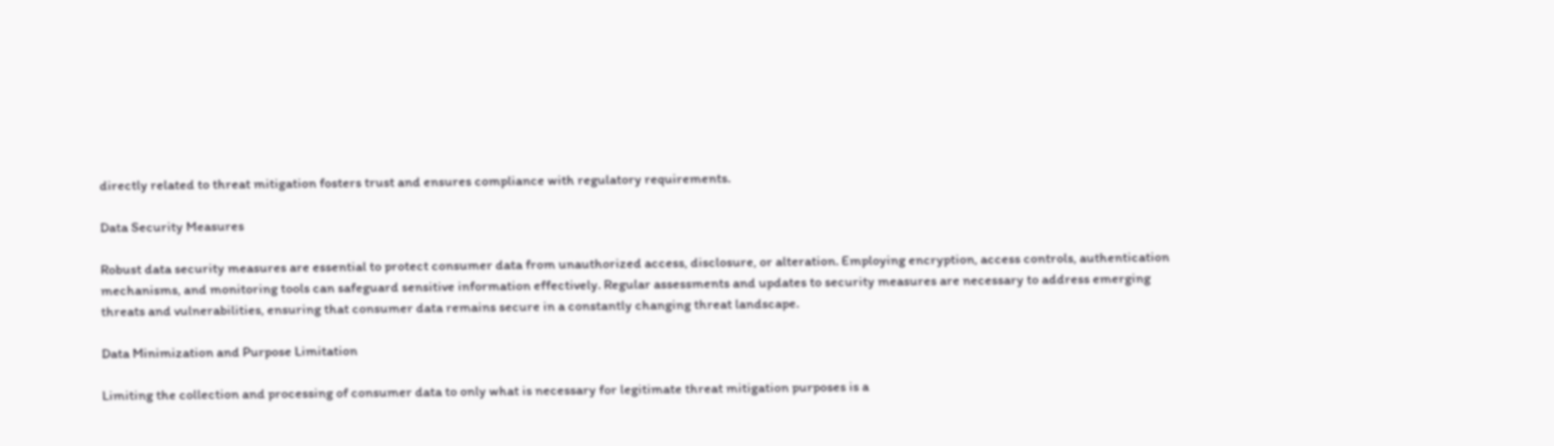directly related to threat mitigation fosters trust and ensures compliance with regulatory requirements.

Data Security Measures

Robust data security measures are essential to protect consumer data from unauthorized access, disclosure, or alteration. Employing encryption, access controls, authentication mechanisms, and monitoring tools can safeguard sensitive information effectively. Regular assessments and updates to security measures are necessary to address emerging threats and vulnerabilities, ensuring that consumer data remains secure in a constantly changing threat landscape.

Data Minimization and Purpose Limitation

Limiting the collection and processing of consumer data to only what is necessary for legitimate threat mitigation purposes is a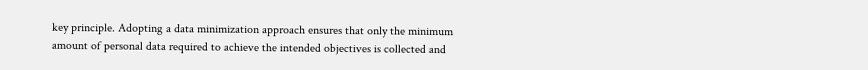key principle. Adopting a data minimization approach ensures that only the minimum amount of personal data required to achieve the intended objectives is collected and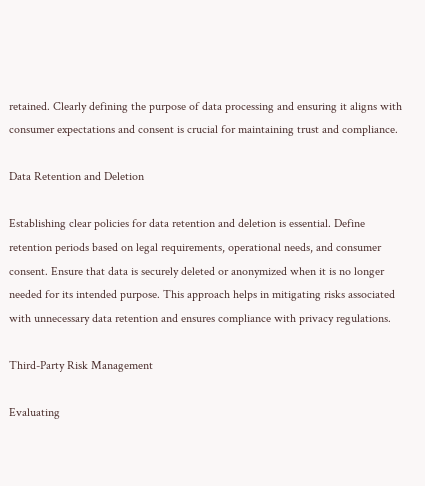retained. Clearly defining the purpose of data processing and ensuring it aligns with consumer expectations and consent is crucial for maintaining trust and compliance.

Data Retention and Deletion

Establishing clear policies for data retention and deletion is essential. Define retention periods based on legal requirements, operational needs, and consumer consent. Ensure that data is securely deleted or anonymized when it is no longer needed for its intended purpose. This approach helps in mitigating risks associated with unnecessary data retention and ensures compliance with privacy regulations.

Third-Party Risk Management

Evaluating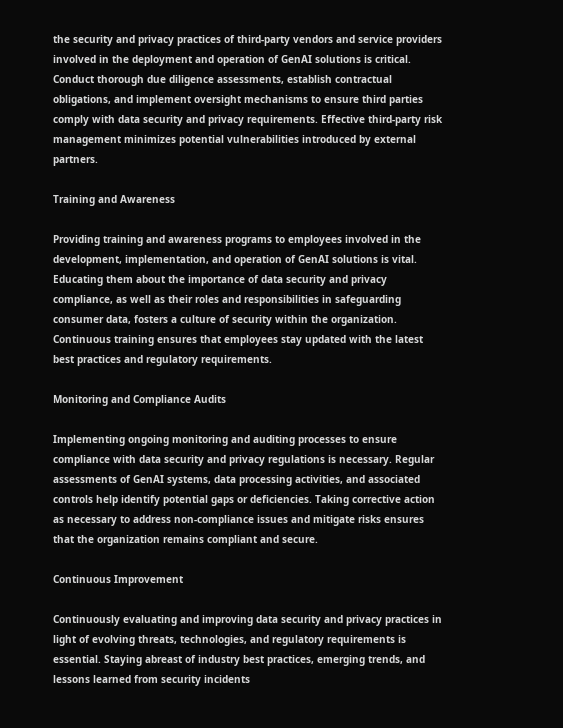the security and privacy practices of third-party vendors and service providers involved in the deployment and operation of GenAI solutions is critical. Conduct thorough due diligence assessments, establish contractual obligations, and implement oversight mechanisms to ensure third parties comply with data security and privacy requirements. Effective third-party risk management minimizes potential vulnerabilities introduced by external partners.

Training and Awareness

Providing training and awareness programs to employees involved in the development, implementation, and operation of GenAI solutions is vital. Educating them about the importance of data security and privacy compliance, as well as their roles and responsibilities in safeguarding consumer data, fosters a culture of security within the organization. Continuous training ensures that employees stay updated with the latest best practices and regulatory requirements.

Monitoring and Compliance Audits

Implementing ongoing monitoring and auditing processes to ensure compliance with data security and privacy regulations is necessary. Regular assessments of GenAI systems, data processing activities, and associated controls help identify potential gaps or deficiencies. Taking corrective action as necessary to address non-compliance issues and mitigate risks ensures that the organization remains compliant and secure.

Continuous Improvement

Continuously evaluating and improving data security and privacy practices in light of evolving threats, technologies, and regulatory requirements is essential. Staying abreast of industry best practices, emerging trends, and lessons learned from security incidents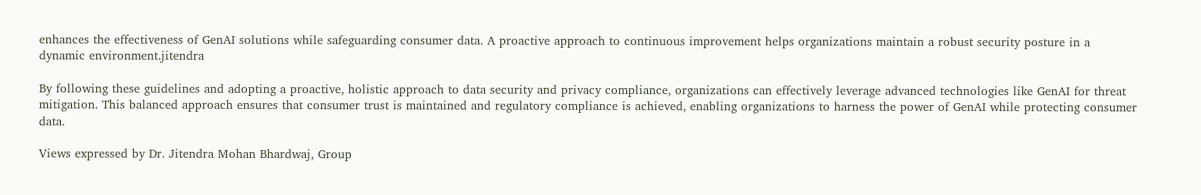enhances the effectiveness of GenAI solutions while safeguarding consumer data. A proactive approach to continuous improvement helps organizations maintain a robust security posture in a dynamic environment.jitendra

By following these guidelines and adopting a proactive, holistic approach to data security and privacy compliance, organizations can effectively leverage advanced technologies like GenAI for threat mitigation. This balanced approach ensures that consumer trust is maintained and regulatory compliance is achieved, enabling organizations to harness the power of GenAI while protecting consumer data.

Views expressed by Dr. Jitendra Mohan Bhardwaj, Group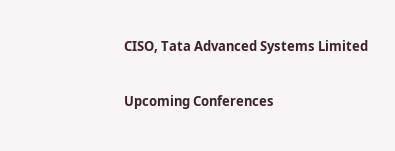CISO, Tata Advanced Systems Limited

Upcoming Conferences